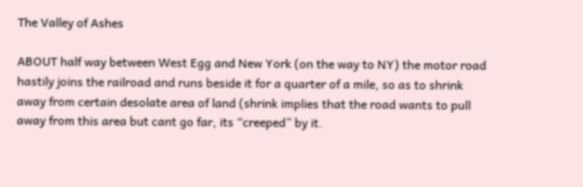The Valley of Ashes

ABOUT half way between West Egg and New York (on the way to NY) the motor road hastily joins the railroad and runs beside it for a quarter of a mile, so as to shrink away from certain desolate area of land (shrink implies that the road wants to pull away from this area but cant go far, its “creeped” by it.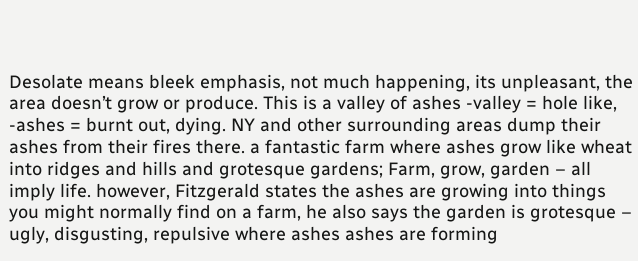Desolate means bleek emphasis, not much happening, its unpleasant, the area doesn’t grow or produce. This is a valley of ashes -valley = hole like, -ashes = burnt out, dying. NY and other surrounding areas dump their ashes from their fires there. a fantastic farm where ashes grow like wheat into ridges and hills and grotesque gardens; Farm, grow, garden – all imply life. however, Fitzgerald states the ashes are growing into things you might normally find on a farm, he also says the garden is grotesque – ugly, disgusting, repulsive where ashes ashes are forming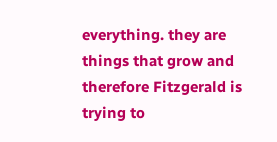everything. they are things that grow and therefore Fitzgerald is trying to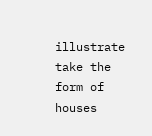illustrate  take the form of houses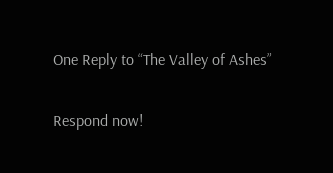One Reply to “The Valley of Ashes”

Respond now!